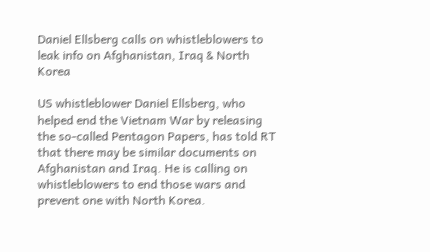Daniel Ellsberg calls on whistleblowers to leak info on Afghanistan, Iraq & North Korea

US whistleblower Daniel Ellsberg, who helped end the Vietnam War by releasing the so-called Pentagon Papers, has told RT that there may be similar documents on Afghanistan and Iraq. He is calling on whistleblowers to end those wars and prevent one with North Korea.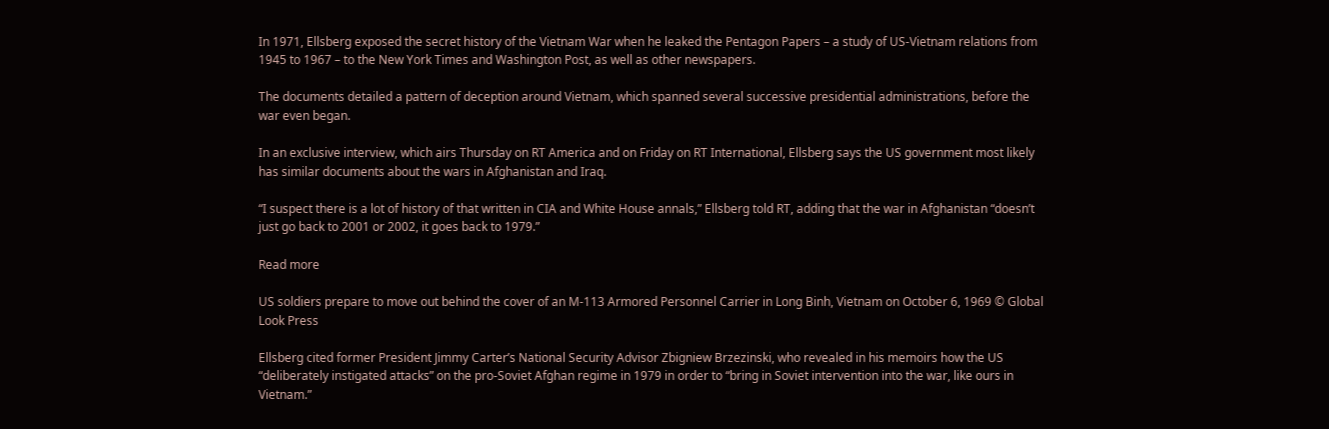In 1971, Ellsberg exposed the secret history of the Vietnam War when he leaked the Pentagon Papers – a study of US-Vietnam relations from 1945 to 1967 – to the New York Times and Washington Post, as well as other newspapers.

The documents detailed a pattern of deception around Vietnam, which spanned several successive presidential administrations, before the war even began.

In an exclusive interview, which airs Thursday on RT America and on Friday on RT International, Ellsberg says the US government most likely has similar documents about the wars in Afghanistan and Iraq.

“I suspect there is a lot of history of that written in CIA and White House annals,” Ellsberg told RT, adding that the war in Afghanistan “doesn’t just go back to 2001 or 2002, it goes back to 1979.”

Read more

US soldiers prepare to move out behind the cover of an M-113 Armored Personnel Carrier in Long Binh, Vietnam on October 6, 1969 © Global Look Press

Ellsberg cited former President Jimmy Carter’s National Security Advisor Zbigniew Brzezinski, who revealed in his memoirs how the US “deliberately instigated attacks” on the pro-Soviet Afghan regime in 1979 in order to “bring in Soviet intervention into the war, like ours in Vietnam.”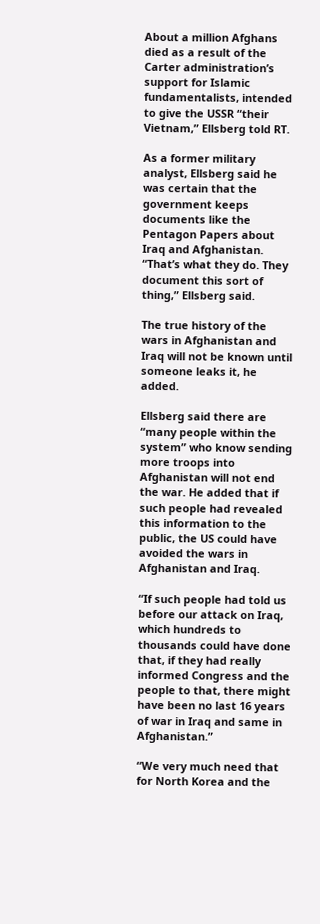About a million Afghans died as a result of the Carter administration’s support for Islamic fundamentalists, intended to give the USSR “their Vietnam,” Ellsberg told RT.

As a former military analyst, Ellsberg said he was certain that the government keeps documents like the Pentagon Papers about Iraq and Afghanistan. “That’s what they do. They document this sort of thing,” Ellsberg said.

The true history of the wars in Afghanistan and Iraq will not be known until someone leaks it, he added.

Ellsberg said there are “many people within the system” who know sending more troops into Afghanistan will not end the war. He added that if such people had revealed this information to the public, the US could have avoided the wars in Afghanistan and Iraq.

“If such people had told us before our attack on Iraq, which hundreds to thousands could have done that, if they had really informed Congress and the people to that, there might have been no last 16 years of war in Iraq and same in Afghanistan.”

“We very much need that for North Korea and the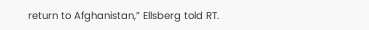return to Afghanistan,” Ellsberg told RT.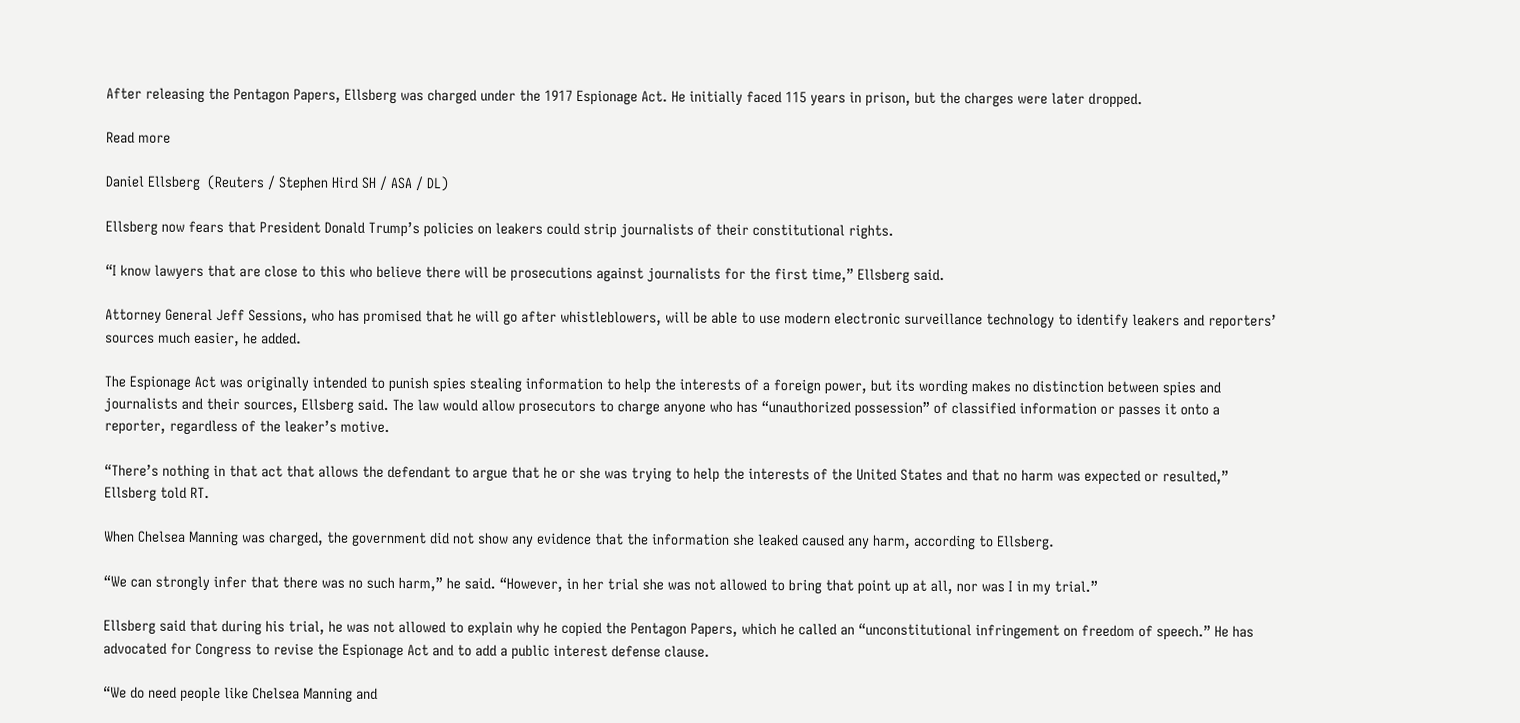After releasing the Pentagon Papers, Ellsberg was charged under the 1917 Espionage Act. He initially faced 115 years in prison, but the charges were later dropped.

Read more

Daniel Ellsberg  (Reuters / Stephen Hird SH / ASA / DL)

Ellsberg now fears that President Donald Trump’s policies on leakers could strip journalists of their constitutional rights.

“I know lawyers that are close to this who believe there will be prosecutions against journalists for the first time,” Ellsberg said.

Attorney General Jeff Sessions, who has promised that he will go after whistleblowers, will be able to use modern electronic surveillance technology to identify leakers and reporters’ sources much easier, he added.

The Espionage Act was originally intended to punish spies stealing information to help the interests of a foreign power, but its wording makes no distinction between spies and journalists and their sources, Ellsberg said. The law would allow prosecutors to charge anyone who has “unauthorized possession” of classified information or passes it onto a reporter, regardless of the leaker’s motive.

“There’s nothing in that act that allows the defendant to argue that he or she was trying to help the interests of the United States and that no harm was expected or resulted,” Ellsberg told RT.

When Chelsea Manning was charged, the government did not show any evidence that the information she leaked caused any harm, according to Ellsberg.

“We can strongly infer that there was no such harm,” he said. “However, in her trial she was not allowed to bring that point up at all, nor was I in my trial.”

Ellsberg said that during his trial, he was not allowed to explain why he copied the Pentagon Papers, which he called an “unconstitutional infringement on freedom of speech.” He has advocated for Congress to revise the Espionage Act and to add a public interest defense clause.

“We do need people like Chelsea Manning and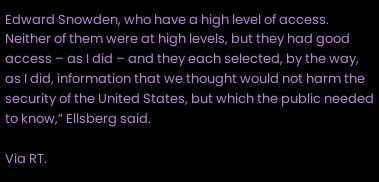Edward Snowden, who have a high level of access. Neither of them were at high levels, but they had good access – as I did – and they each selected, by the way, as I did, information that we thought would not harm the security of the United States, but which the public needed to know,” Ellsberg said.

Via RT.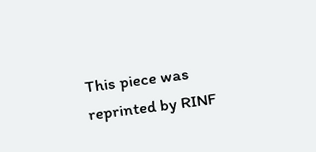This piece was reprinted by RINF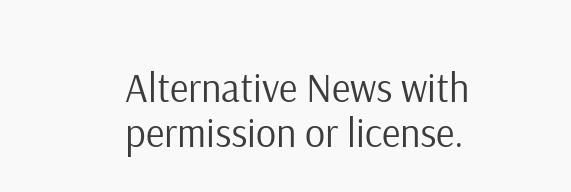Alternative News with permission or license.